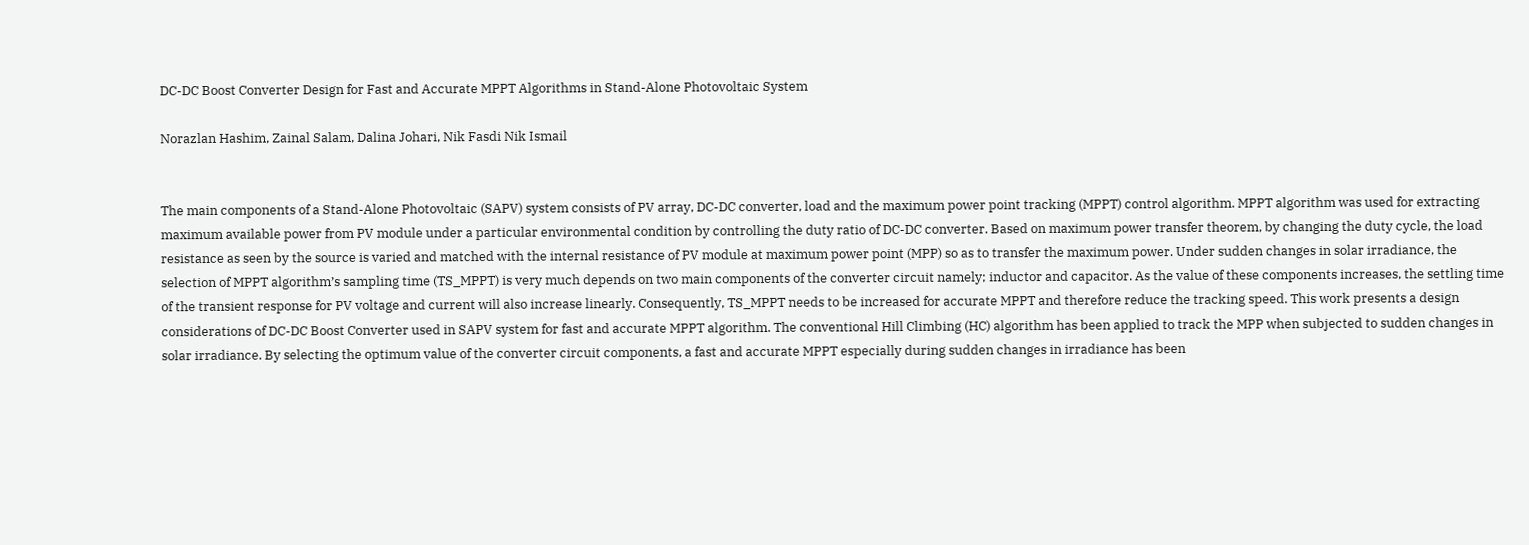DC-DC Boost Converter Design for Fast and Accurate MPPT Algorithms in Stand-Alone Photovoltaic System

Norazlan Hashim, Zainal Salam, Dalina Johari, Nik Fasdi Nik Ismail


The main components of a Stand-Alone Photovoltaic (SAPV) system consists of PV array, DC-DC converter, load and the maximum power point tracking (MPPT) control algorithm. MPPT algorithm was used for extracting maximum available power from PV module under a particular environmental condition by controlling the duty ratio of DC-DC converter. Based on maximum power transfer theorem, by changing the duty cycle, the load resistance as seen by the source is varied and matched with the internal resistance of PV module at maximum power point (MPP) so as to transfer the maximum power. Under sudden changes in solar irradiance, the selection of MPPT algorithm’s sampling time (TS_MPPT) is very much depends on two main components of the converter circuit namely; inductor and capacitor. As the value of these components increases, the settling time of the transient response for PV voltage and current will also increase linearly. Consequently, TS_MPPT needs to be increased for accurate MPPT and therefore reduce the tracking speed. This work presents a design considerations of DC-DC Boost Converter used in SAPV system for fast and accurate MPPT algorithm. The conventional Hill Climbing (HC) algorithm has been applied to track the MPP when subjected to sudden changes in solar irradiance. By selecting the optimum value of the converter circuit components, a fast and accurate MPPT especially during sudden changes in irradiance has been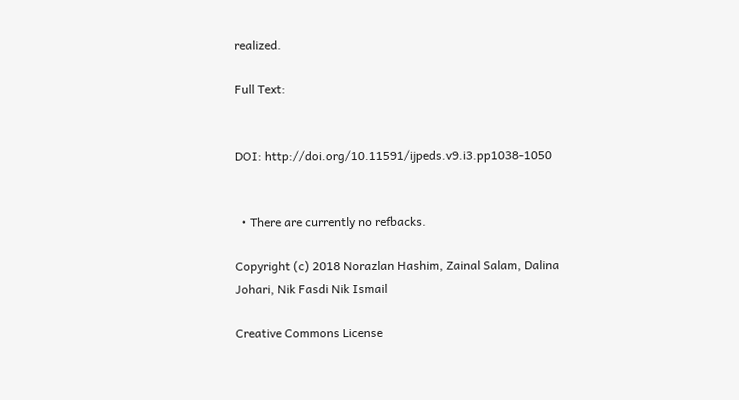realized.

Full Text:


DOI: http://doi.org/10.11591/ijpeds.v9.i3.pp1038-1050


  • There are currently no refbacks.

Copyright (c) 2018 Norazlan Hashim, Zainal Salam, Dalina Johari, Nik Fasdi Nik Ismail

Creative Commons License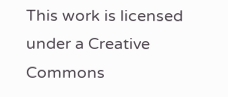This work is licensed under a Creative Commons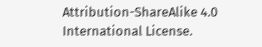Attribution-ShareAlike 4.0 International License.